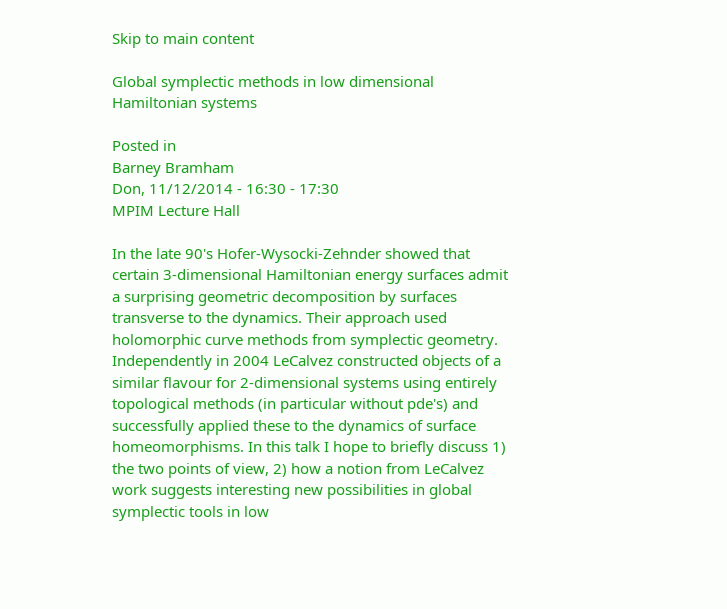Skip to main content

Global symplectic methods in low dimensional Hamiltonian systems

Posted in
Barney Bramham
Don, 11/12/2014 - 16:30 - 17:30
MPIM Lecture Hall

In the late 90's Hofer-Wysocki-Zehnder showed that certain 3-dimensional Hamiltonian energy surfaces admit a surprising geometric decomposition by surfaces transverse to the dynamics. Their approach used holomorphic curve methods from symplectic geometry. Independently in 2004 LeCalvez constructed objects of a similar flavour for 2-dimensional systems using entirely topological methods (in particular without pde's) and successfully applied these to the dynamics of surface homeomorphisms. In this talk I hope to briefly discuss 1) the two points of view, 2) how a notion from LeCalvez work suggests interesting new possibilities in global symplectic tools in low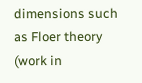dimensions such as Floer theory (work in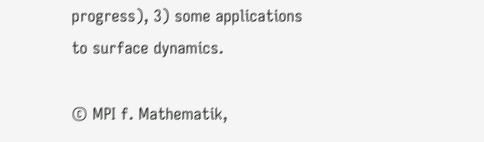progress), 3) some applications to surface dynamics.

© MPI f. Mathematik,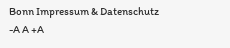Bonn Impressum & Datenschutz
-A A +A